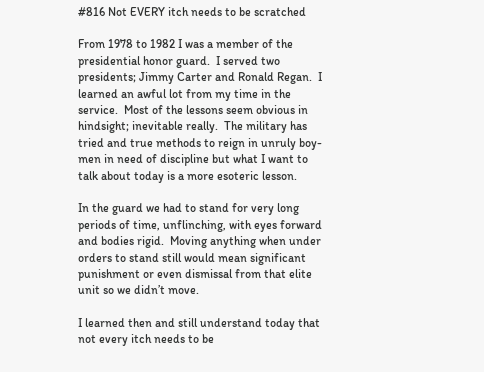#816 Not EVERY itch needs to be scratched

From 1978 to 1982 I was a member of the presidential honor guard.  I served two presidents; Jimmy Carter and Ronald Regan.  I learned an awful lot from my time in the service.  Most of the lessons seem obvious in hindsight; inevitable really.  The military has tried and true methods to reign in unruly boy-men in need of discipline but what I want to talk about today is a more esoteric lesson.

In the guard we had to stand for very long periods of time, unflinching, with eyes forward and bodies rigid.  Moving anything when under orders to stand still would mean significant punishment or even dismissal from that elite unit so we didn’t move.

I learned then and still understand today that not every itch needs to be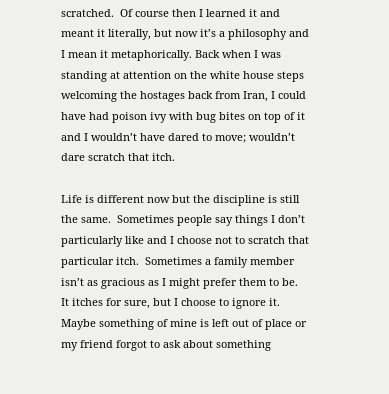scratched.  Of course then I learned it and meant it literally, but now it’s a philosophy and I mean it metaphorically. Back when I was standing at attention on the white house steps welcoming the hostages back from Iran, I could have had poison ivy with bug bites on top of it and I wouldn’t have dared to move; wouldn’t dare scratch that itch.

Life is different now but the discipline is still the same.  Sometimes people say things I don’t particularly like and I choose not to scratch that particular itch.  Sometimes a family member isn’t as gracious as I might prefer them to be.  It itches for sure, but I choose to ignore it.  Maybe something of mine is left out of place or my friend forgot to ask about something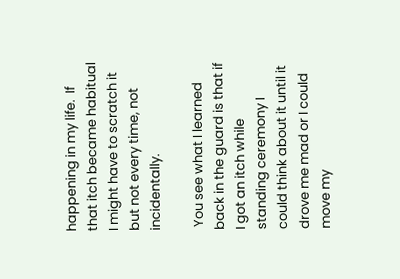happening in my life.  If that itch became habitual I might have to scratch it but not every time, not incidentally.

 You see what I learned back in the guard is that if I got an itch while standing ceremony I could think about it until it drove me mad or I could move my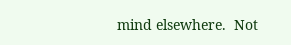mind elsewhere.  Not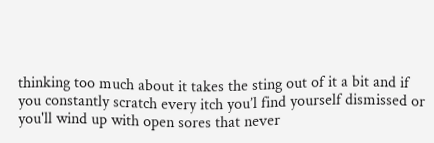thinking too much about it takes the sting out of it a bit and if you constantly scratch every itch you’l find yourself dismissed or you'll wind up with open sores that never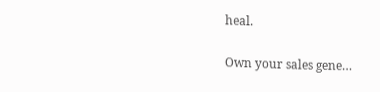heal.

Own your sales gene…